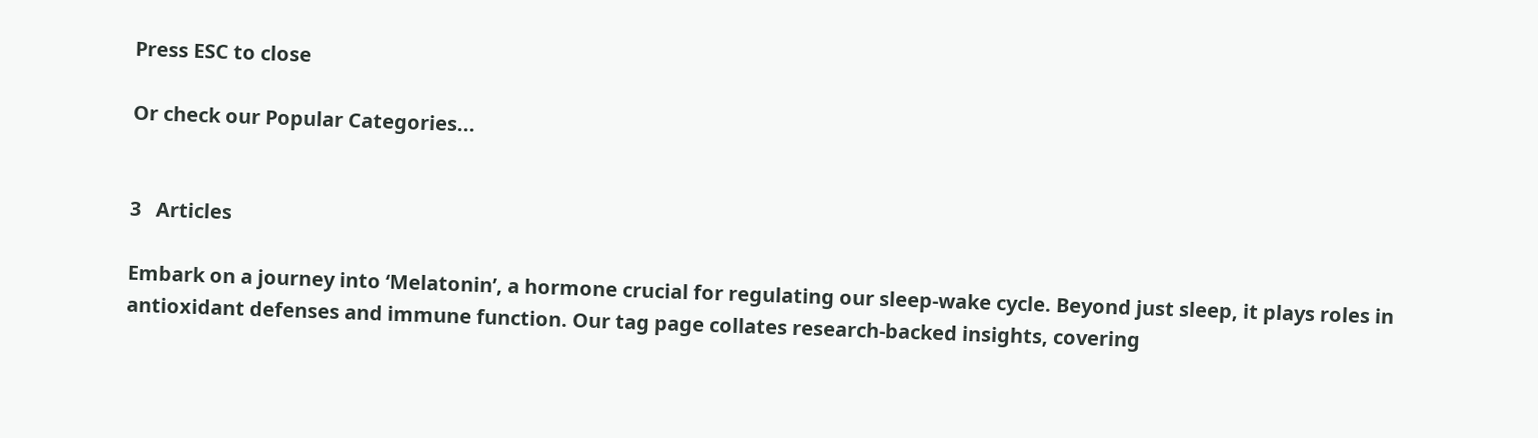Press ESC to close

Or check our Popular Categories...


3   Articles

Embark on a journey into ‘Melatonin’, a hormone crucial for regulating our sleep-wake cycle. Beyond just sleep, it plays roles in antioxidant defenses and immune function. Our tag page collates research-backed insights, covering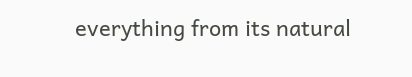everything from its natural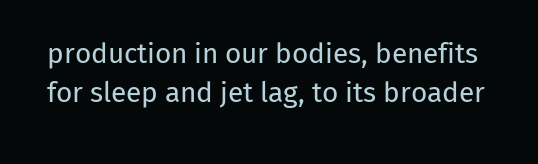production in our bodies, benefits for sleep and jet lag, to its broader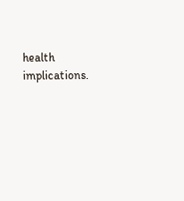health implications.